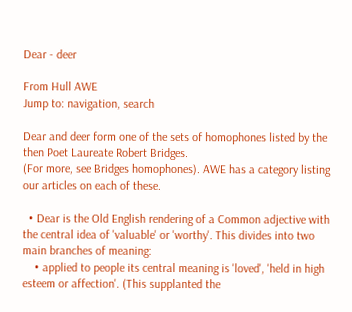Dear - deer

From Hull AWE
Jump to: navigation, search

Dear and deer form one of the sets of homophones listed by the then Poet Laureate Robert Bridges.
(For more, see Bridges homophones). AWE has a category listing our articles on each of these.

  • Dear is the Old English rendering of a Common adjective with the central idea of 'valuable' or 'worthy'. This divides into two main branches of meaning:
    • applied to people its central meaning is 'loved', 'held in high esteem or affection'. (This supplanted the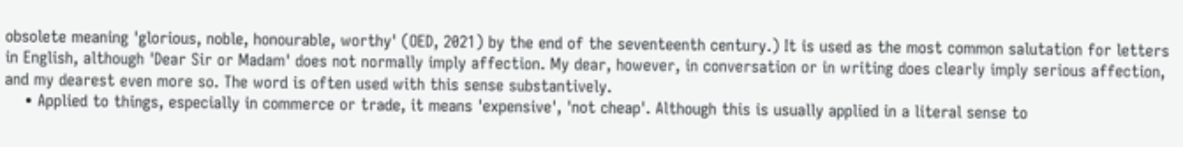obsolete meaning 'glorious, noble, honourable, worthy' (OED, 2021) by the end of the seventeenth century.) It is used as the most common salutation for letters in English, although 'Dear Sir or Madam' does not normally imply affection. My dear, however, in conversation or in writing does clearly imply serious affection, and my dearest even more so. The word is often used with this sense substantively.
    • Applied to things, especially in commerce or trade, it means 'expensive', 'not cheap'. Although this is usually applied in a literal sense to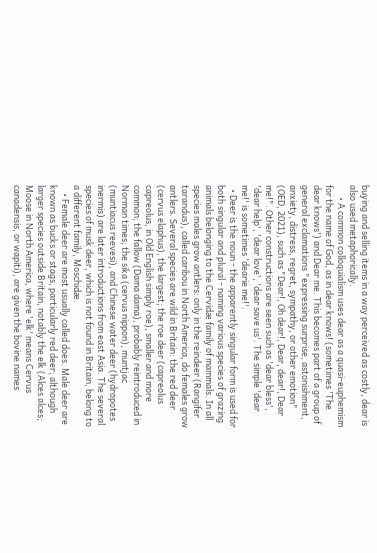buying and selling items in a way perceived as costly, dear is also used metaphorically.
      • A common colloquialism uses dear as a quasi-euphemism for the name of God, as in dear knows! (sometimes 'The dear knows') and Dear me. This becomes part of a group of general exclamations "expressing surprise, astonishment, anxiety, distress, regret, sympathy, or other emotion" (OED, 2021), such as "Dear!, Oh dear!, Dear, dear!, Dear me!". Other constructions are seen such as 'dear bless', 'dear help', 'dear love', 'dear save us'. The simple 'dear me!' is sometimes 'dearie me!'.
  • Deer is the noun - the apparently singular form is used for both singular and plural - naming various species of grazing animals belonging to the Cervidæ family of mammals. In all species males grow antlers: only in the reindeer (Rangifer tarandus), called caribou in North America, do females grow antlers. Several species are wild in Britain: the red deer (cervus elaphus), the largest; the roe deer (capreolus capreolus, in Old English simply roe), smaller and more common; the fallow (Dama dama), probably reintroduced in Norman times; the sika (cervus nippon), muntjac (muntiacus reevesi), and Chinese water deer (hydropotes inermis) are later introductions from east Asia. The several species of musk deer, which is not found in Britain, belong to a different family, Moschidæ.
    • Female deer are most usually called does. Male deer are known as bucks or stags, particularly red deer; although larger species outside Britain, notably the elk (Alces alces; Moose in North America, where 'elk' means Cervus canadensis, or wapiti), are given the bovine names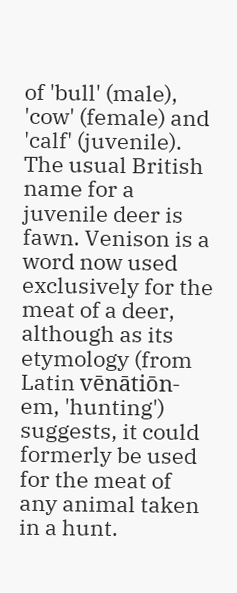of 'bull' (male), 'cow' (female) and 'calf' (juvenile). The usual British name for a juvenile deer is fawn. Venison is a word now used exclusively for the meat of a deer, although as its etymology (from Latin vēnātiōn-em, 'hunting') suggests, it could formerly be used for the meat of any animal taken in a hunt.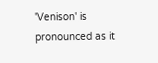'Venison' is pronounced as it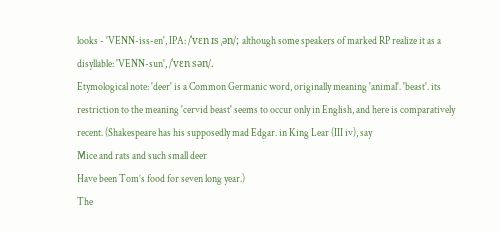looks - 'VENN-iss-en', IPA: /ˈvɛn ɪs ˌən/; although some speakers of marked RP realize it as a disyllable: 'VENN-sun', /ˈvɛn sən/.
Etymological note: 'deer' is a Common Germanic word, originally meaning 'animal'. 'beast'. its restriction to the meaning 'cervid beast' seems to occur only in English, and here is comparatively recent. (Shakespeare has his supposedly mad Edgar. in King Lear (III iv), say
Mice and rats and such small deer
Have been Tom’s food for seven long year.)
The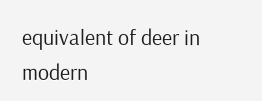equivalent of deer in modern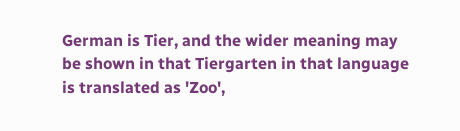German is Tier, and the wider meaning may be shown in that Tiergarten in that language is translated as 'Zoo',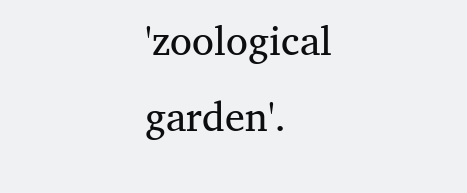'zoological garden'.